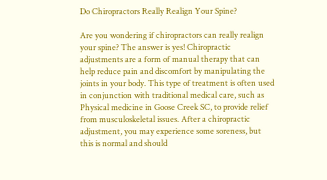Do Chiropractors Really Realign Your Spine?

Are you wondering if chiropractors can really realign your spine? The answer is yes! Chiropractic adjustments are a form of manual therapy that can help reduce pain and discomfort by manipulating the joints in your body. This type of treatment is often used in conjunction with traditional medical care, such as Physical medicine in Goose Creek SC, to provide relief from musculoskeletal issues. After a chiropractic adjustment, you may experience some soreness, but this is normal and should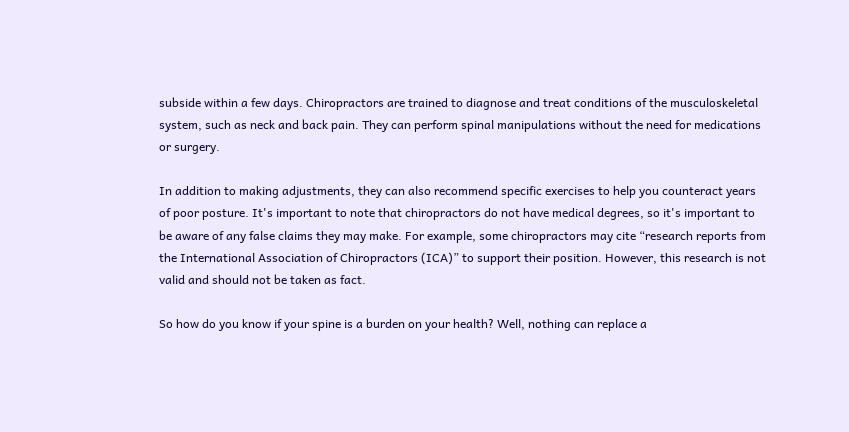subside within a few days. Chiropractors are trained to diagnose and treat conditions of the musculoskeletal system, such as neck and back pain. They can perform spinal manipulations without the need for medications or surgery.

In addition to making adjustments, they can also recommend specific exercises to help you counteract years of poor posture. It's important to note that chiropractors do not have medical degrees, so it's important to be aware of any false claims they may make. For example, some chiropractors may cite “research reports from the International Association of Chiropractors (ICA)” to support their position. However, this research is not valid and should not be taken as fact.

So how do you know if your spine is a burden on your health? Well, nothing can replace a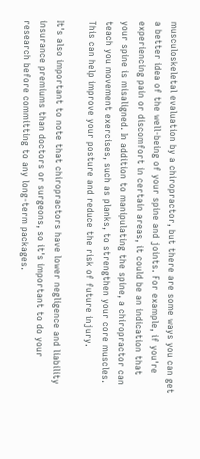musculoskeletal evaluation by a chiropractor, but there are some ways you can get a better idea of the well-being of your spine and joints. For example, if you're experiencing pain or discomfort in certain areas, it could be an indication that your spine is misaligned. In addition to manipulating the spine, a chiropractor can teach you movement exercises, such as planks, to strengthen your core muscles. This can help improve your posture and reduce the risk of future injury.

It's also important to note that chiropractors have lower negligence and liability insurance premiums than doctors or surgeons, so it's important to do your research before committing to any long-term packages.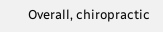Overall, chiropractic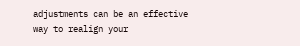adjustments can be an effective way to realign your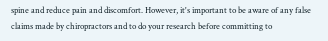spine and reduce pain and discomfort. However, it's important to be aware of any false claims made by chiropractors and to do your research before committing to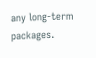any long-term packages.